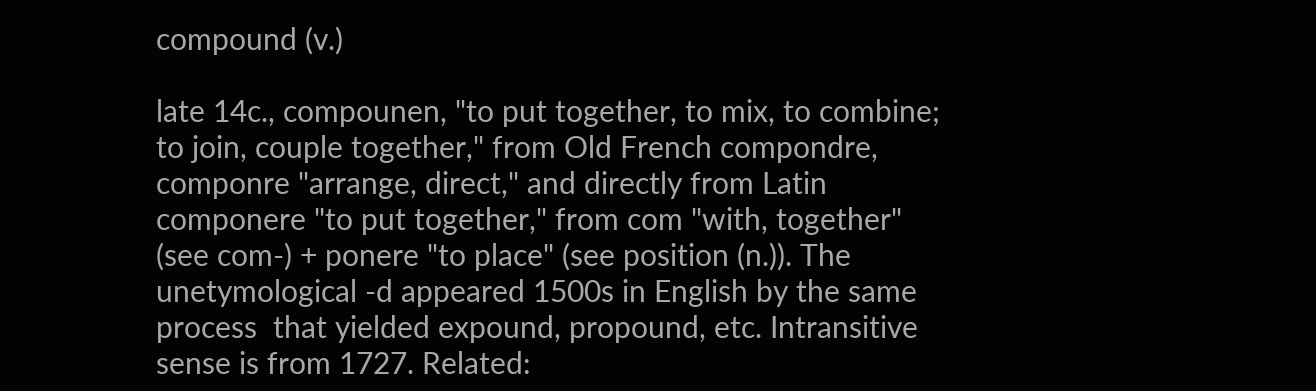compound (v.)

late 14c., compounen, "to put together, to mix, to combine; to join, couple together," from Old French compondre, componre "arrange, direct," and directly from Latin componere "to put together," from com "with, together" (see com-) + ponere "to place" (see position (n.)). The unetymological -d appeared 1500s in English by the same process  that yielded expound, propound, etc. Intransitive sense is from 1727. Related: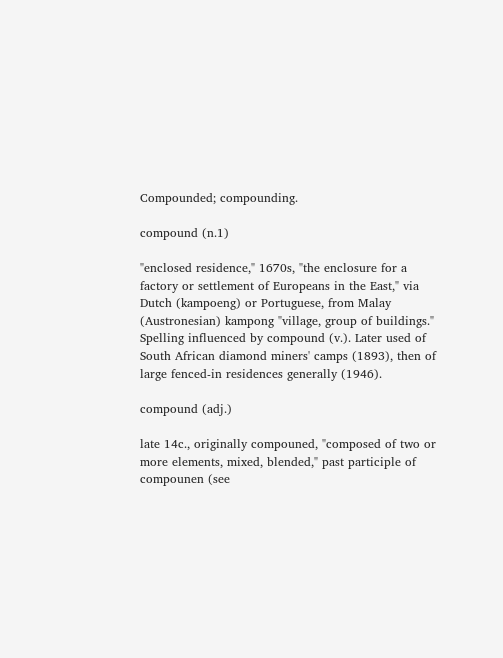Compounded; compounding.

compound (n.1)

"enclosed residence," 1670s, "the enclosure for a factory or settlement of Europeans in the East," via Dutch (kampoeng) or Portuguese, from Malay (Austronesian) kampong "village, group of buildings." Spelling influenced by compound (v.). Later used of South African diamond miners' camps (1893), then of large fenced-in residences generally (1946).

compound (adj.)

late 14c., originally compouned, "composed of two or more elements, mixed, blended," past participle of compounen (see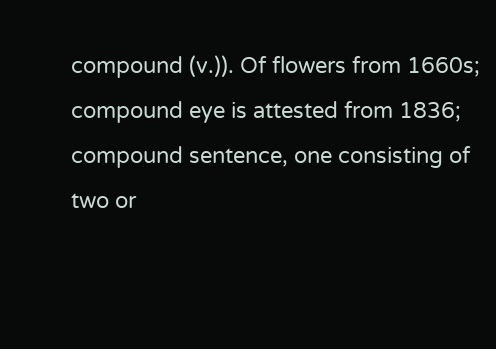compound (v.)). Of flowers from 1660s; compound eye is attested from 1836; compound sentence, one consisting of two or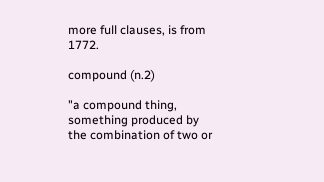more full clauses, is from 1772.

compound (n.2)

"a compound thing, something produced by the combination of two or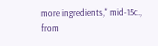more ingredients," mid-15c., from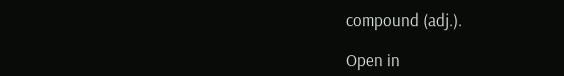compound (adj.).

Open in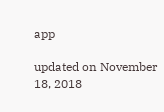app

updated on November 18, 2018